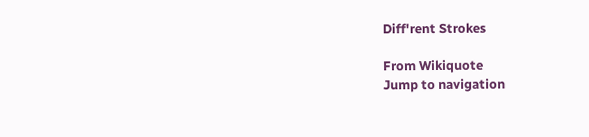Diff'rent Strokes

From Wikiquote
Jump to navigation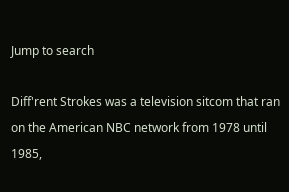Jump to search

Diff'rent Strokes was a television sitcom that ran on the American NBC network from 1978 until 1985,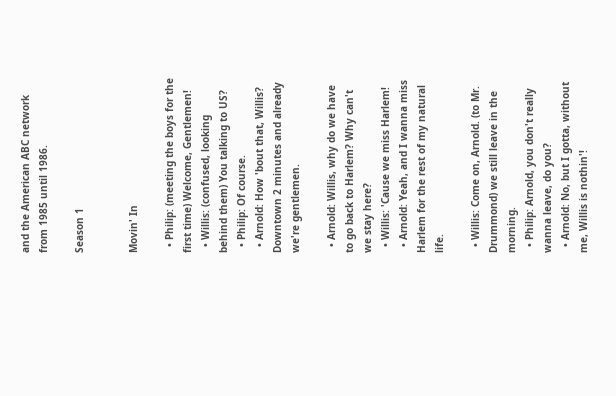and the American ABC network from 1985 until 1986.

Season 1


Movin' In

  • Philip: (meeting the boys for the first time) Welcome, Gentlemen!
  • Willis: (confused, looking behind them) You talking to US?
  • Philip: Of course.
  • Arnold: How 'bout that, Willis? Downtown 2 minutes and already we're gentlemen.

  • Arnold: Willis, why do we have to go back to Harlem? Why can't we stay here?
  • Willis: 'Cause we miss Harlem!
  • Arnold: Yeah, and I wanna miss Harlem for the rest of my natural life.

  • Willis: Come on, Arnold. (to Mr. Drummond) we still leave in the morning.
  • Philip: Arnold, you don't really wanna leave, do you?
  • Arnold: No, but I gotta, without me, Willis is nothin'!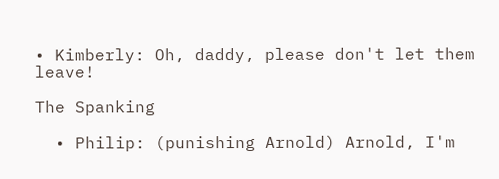• Kimberly: Oh, daddy, please don't let them leave!

The Spanking

  • Philip: (punishing Arnold) Arnold, I'm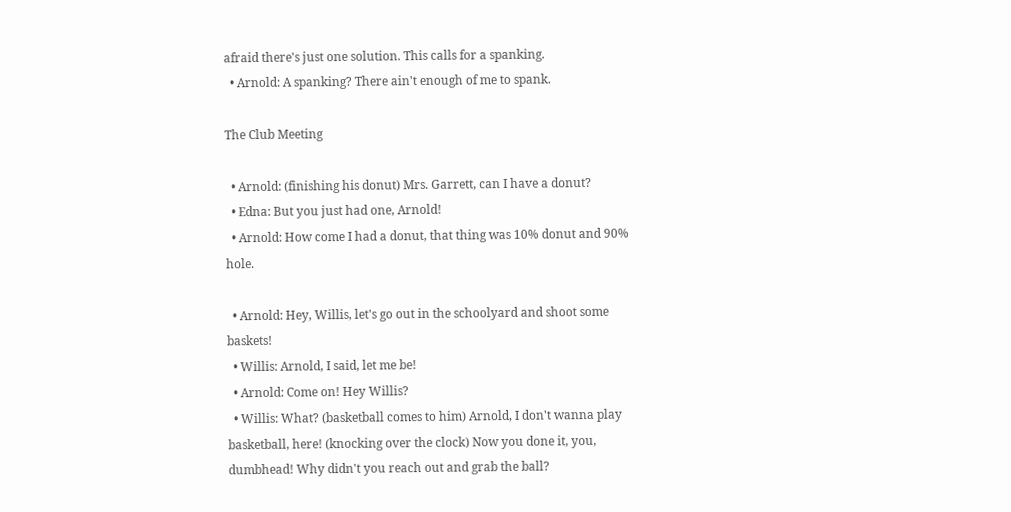afraid there's just one solution. This calls for a spanking.
  • Arnold: A spanking? There ain't enough of me to spank.

The Club Meeting

  • Arnold: (finishing his donut) Mrs. Garrett, can I have a donut?
  • Edna: But you just had one, Arnold!
  • Arnold: How come I had a donut, that thing was 10% donut and 90% hole.

  • Arnold: Hey, Willis, let's go out in the schoolyard and shoot some baskets!
  • Willis: Arnold, I said, let me be!
  • Arnold: Come on! Hey Willis?
  • Willis: What? (basketball comes to him) Arnold, I don't wanna play basketball, here! (knocking over the clock) Now you done it, you, dumbhead! Why didn't you reach out and grab the ball?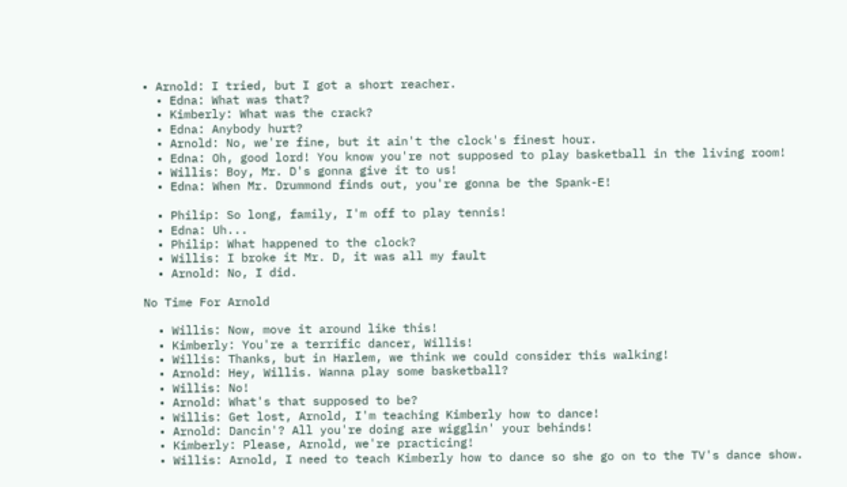• Arnold: I tried, but I got a short reacher.
  • Edna: What was that?
  • Kimberly: What was the crack?
  • Edna: Anybody hurt?
  • Arnold: No, we're fine, but it ain't the clock's finest hour.
  • Edna: Oh, good lord! You know you're not supposed to play basketball in the living room!
  • Willis: Boy, Mr. D's gonna give it to us!
  • Edna: When Mr. Drummond finds out, you're gonna be the Spank-E!

  • Philip: So long, family, I'm off to play tennis!
  • Edna: Uh...
  • Philip: What happened to the clock?
  • Willis: I broke it Mr. D, it was all my fault
  • Arnold: No, I did.

No Time For Arnold

  • Willis: Now, move it around like this!
  • Kimberly: You're a terrific dancer, Willis!
  • Willis: Thanks, but in Harlem, we think we could consider this walking!
  • Arnold: Hey, Willis. Wanna play some basketball?
  • Willis: No!
  • Arnold: What's that supposed to be?
  • Willis: Get lost, Arnold, I'm teaching Kimberly how to dance!
  • Arnold: Dancin'? All you're doing are wigglin' your behinds!
  • Kimberly: Please, Arnold, we're practicing!
  • Willis: Arnold, I need to teach Kimberly how to dance so she go on to the TV's dance show.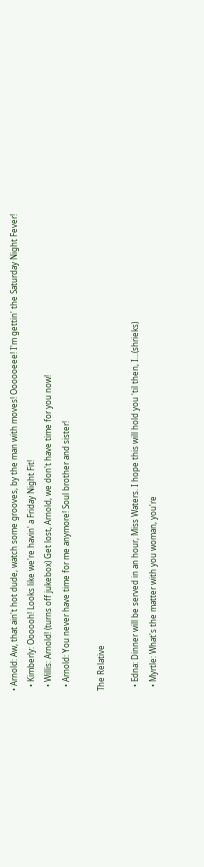• Arnold: Aw, that ain't hot dude, watch some grooves, by the man with moves! Oooooeee! I'm gettin' the Saturday Night Fever!
  • Kimberly: Oooooh! Looks like we're havin' a Friday Night Fit!
  • Willis: Arnold! (turns off jukebox) Get lost, Arnold, we don't have time for you now!
  • Arnold: You never have time for me anymore! Soul brother and sister!

The Relative

  • Edna: Dinner will be served in an hour, Miss Waters. I hope this will hold you 'til then, I...(shrieks)
  • Myrtle: What's the matter with you woman, you're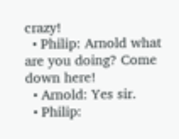crazy!
  • Philip: Arnold what are you doing? Come down here!
  • Arnold: Yes sir.
  • Philip: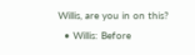Willis, are you in on this?
  • Willis: Before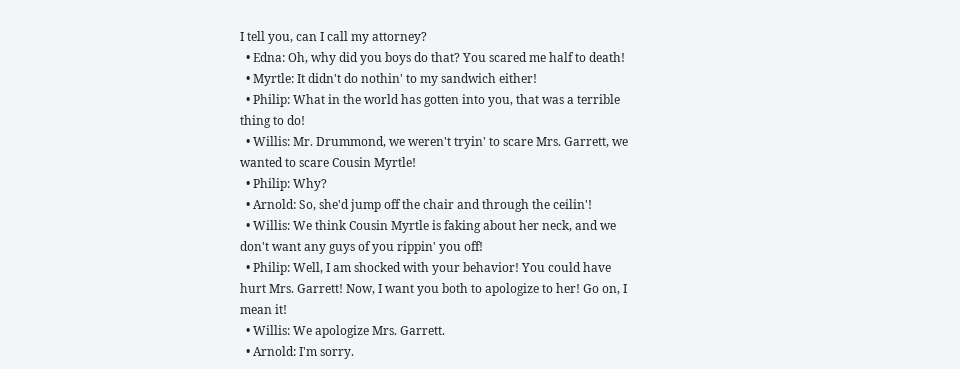I tell you, can I call my attorney?
  • Edna: Oh, why did you boys do that? You scared me half to death!
  • Myrtle: It didn't do nothin' to my sandwich either!
  • Philip: What in the world has gotten into you, that was a terrible thing to do!
  • Willis: Mr. Drummond, we weren't tryin' to scare Mrs. Garrett, we wanted to scare Cousin Myrtle!
  • Philip: Why?
  • Arnold: So, she'd jump off the chair and through the ceilin'!
  • Willis: We think Cousin Myrtle is faking about her neck, and we don't want any guys of you rippin' you off!
  • Philip: Well, I am shocked with your behavior! You could have hurt Mrs. Garrett! Now, I want you both to apologize to her! Go on, I mean it!
  • Willis: We apologize Mrs. Garrett.
  • Arnold: I'm sorry.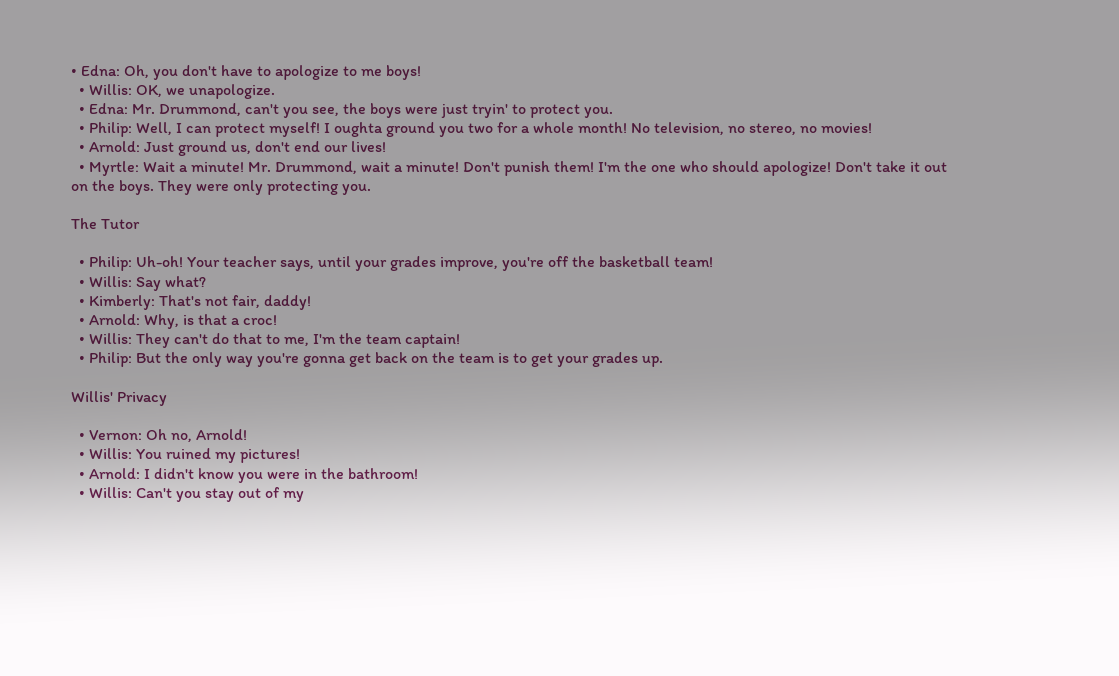• Edna: Oh, you don't have to apologize to me boys!
  • Willis: OK, we unapologize.
  • Edna: Mr. Drummond, can't you see, the boys were just tryin' to protect you.
  • Philip: Well, I can protect myself! I oughta ground you two for a whole month! No television, no stereo, no movies!
  • Arnold: Just ground us, don't end our lives!
  • Myrtle: Wait a minute! Mr. Drummond, wait a minute! Don't punish them! I'm the one who should apologize! Don't take it out on the boys. They were only protecting you.

The Tutor

  • Philip: Uh-oh! Your teacher says, until your grades improve, you're off the basketball team!
  • Willis: Say what?
  • Kimberly: That's not fair, daddy!
  • Arnold: Why, is that a croc!
  • Willis: They can't do that to me, I'm the team captain!
  • Philip: But the only way you're gonna get back on the team is to get your grades up.

Willis' Privacy

  • Vernon: Oh no, Arnold!
  • Willis: You ruined my pictures!
  • Arnold: I didn't know you were in the bathroom!
  • Willis: Can't you stay out of my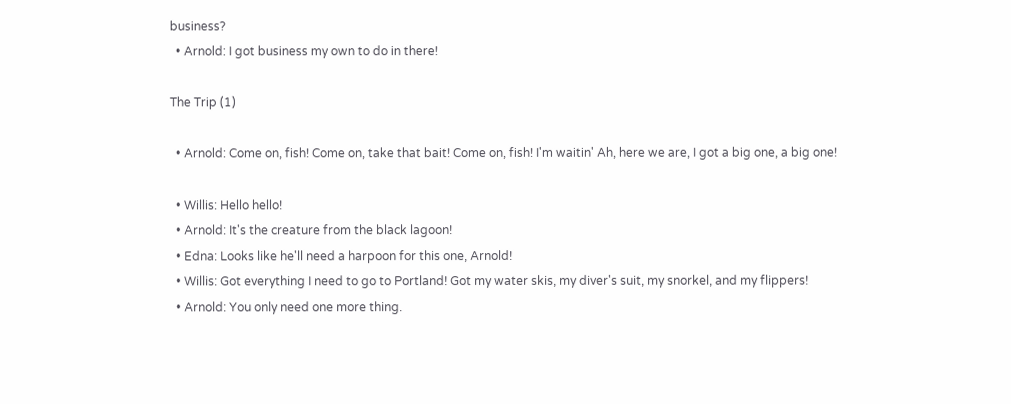business?
  • Arnold: I got business my own to do in there!

The Trip (1)

  • Arnold: Come on, fish! Come on, take that bait! Come on, fish! I'm waitin' Ah, here we are, I got a big one, a big one!

  • Willis: Hello hello!
  • Arnold: It's the creature from the black lagoon!
  • Edna: Looks like he'll need a harpoon for this one, Arnold!
  • Willis: Got everything I need to go to Portland! Got my water skis, my diver's suit, my snorkel, and my flippers!
  • Arnold: You only need one more thing.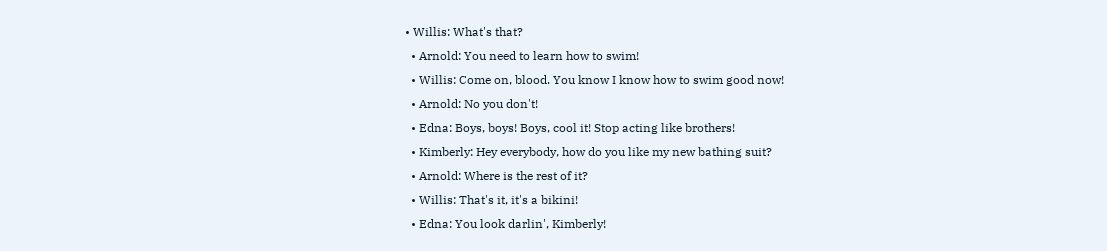• Willis: What's that?
  • Arnold: You need to learn how to swim!
  • Willis: Come on, blood. You know I know how to swim good now!
  • Arnold: No you don't!
  • Edna: Boys, boys! Boys, cool it! Stop acting like brothers!
  • Kimberly: Hey everybody, how do you like my new bathing suit?
  • Arnold: Where is the rest of it?
  • Willis: That's it, it's a bikini!
  • Edna: You look darlin', Kimberly!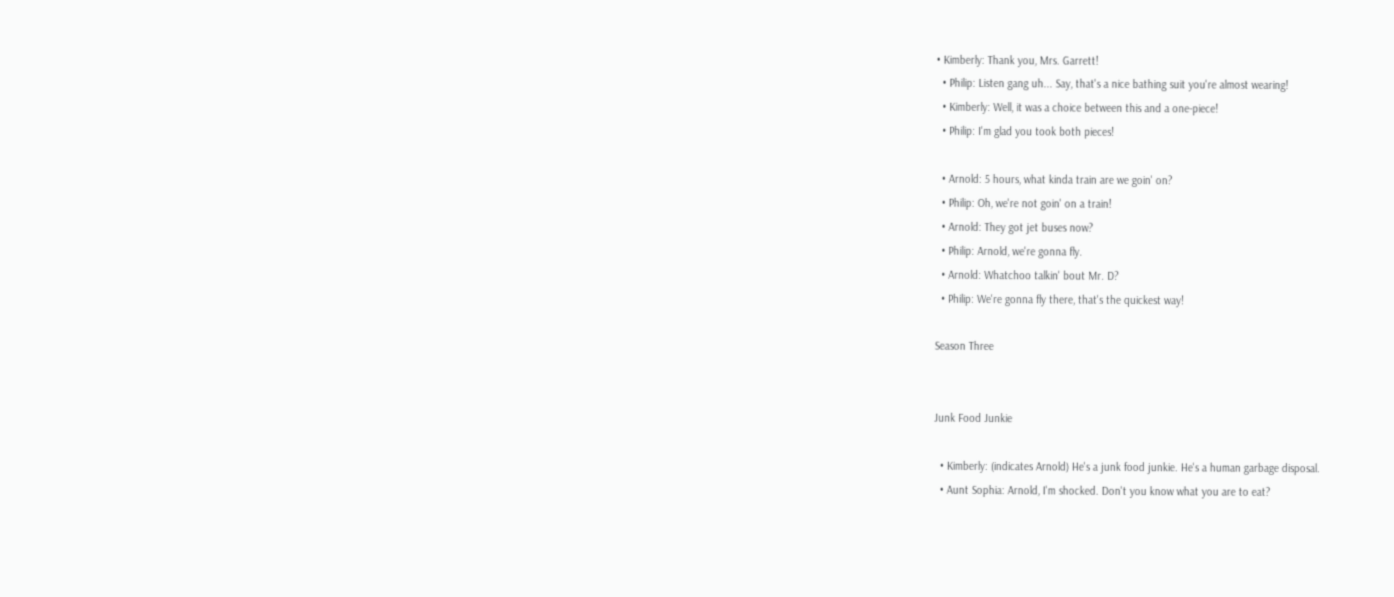• Kimberly: Thank you, Mrs. Garrett!
  • Philip: Listen gang uh... Say, that's a nice bathing suit you're almost wearing!
  • Kimberly: Well, it was a choice between this and a one-piece!
  • Philip: I'm glad you took both pieces!

  • Arnold: 5 hours, what kinda train are we goin' on?
  • Philip: Oh, we're not goin' on a train!
  • Arnold: They got jet buses now?
  • Philip: Arnold, we're gonna fly.
  • Arnold: Whatchoo talkin' bout Mr. D?
  • Philip: We're gonna fly there, that's the quickest way!

Season Three


Junk Food Junkie

  • Kimberly: (indicates Arnold) He's a junk food junkie. He's a human garbage disposal.
  • Aunt Sophia: Arnold, I'm shocked. Don't you know what you are to eat?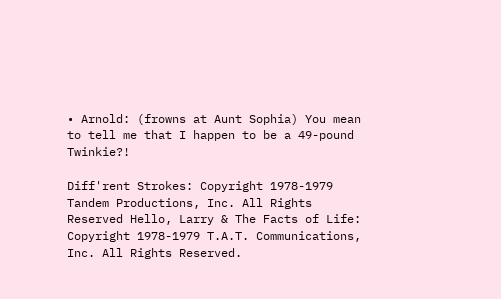• Arnold: (frowns at Aunt Sophia) You mean to tell me that I happen to be a 49-pound Twinkie?!

Diff'rent Strokes: Copyright 1978-1979 Tandem Productions, Inc. All Rights Reserved Hello, Larry & The Facts of Life: Copyright 1978-1979 T.A.T. Communications, Inc. All Rights Reserved.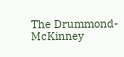The Drummond-McKinney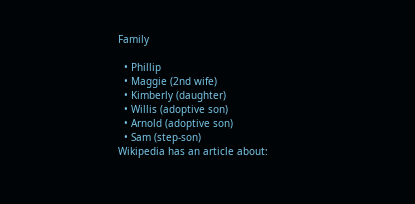Family

  • Phillip
  • Maggie (2nd wife)
  • Kimberly (daughter)
  • Willis (adoptive son)
  • Arnold (adoptive son)
  • Sam (step-son)
Wikipedia has an article about: